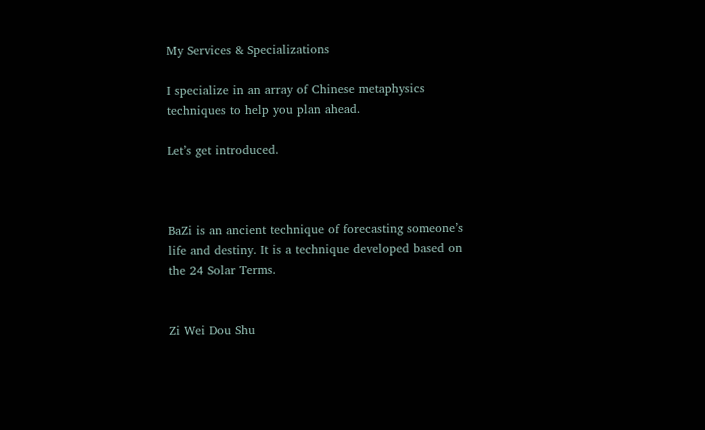My Services & Specializations

I specialize in an array of Chinese metaphysics techniques to help you plan ahead.

Let’s get introduced.



BaZi is an ancient technique of forecasting someone’s life and destiny. It is a technique developed based on the 24 Solar Terms.


Zi Wei Dou Shu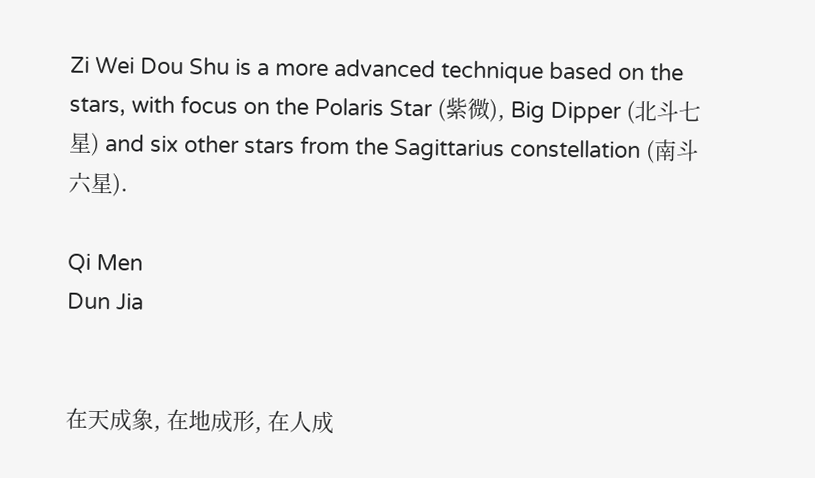Zi Wei Dou Shu is a more advanced technique based on the stars, with focus on the Polaris Star (紫微), Big Dipper (北斗七星) and six other stars from the Sagittarius constellation (南斗六星).

Qi Men
Dun Jia


在天成象, 在地成形, 在人成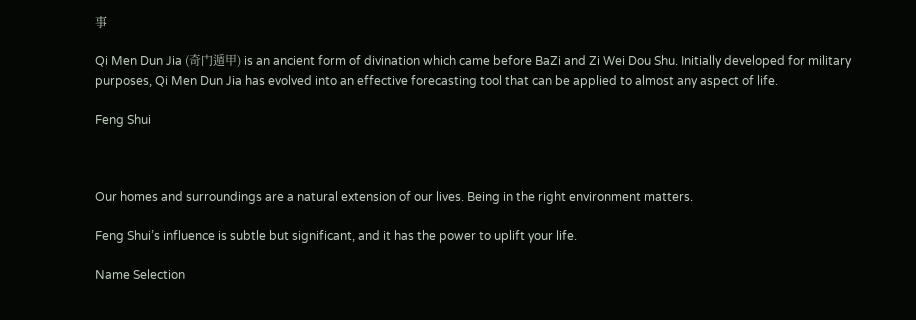事

Qi Men Dun Jia (奇门遁甲) is an ancient form of divination which came before BaZi and Zi Wei Dou Shu. Initially developed for military purposes, Qi Men Dun Jia has evolved into an effective forecasting tool that can be applied to almost any aspect of life.

Feng Shui



Our homes and surroundings are a natural extension of our lives. Being in the right environment matters.

Feng Shui’s influence is subtle but significant, and it has the power to uplift your life.

Name Selection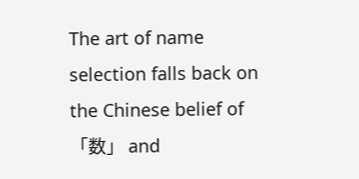The art of name selection falls back on the Chinese belief of 「数」 and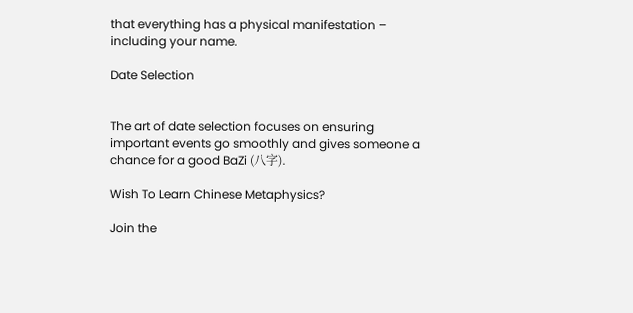that everything has a physical manifestation – including your name.

Date Selection


The art of date selection focuses on ensuring important events go smoothly and gives someone a chance for a good BaZi (八字).

Wish To Learn Chinese Metaphysics?

Join the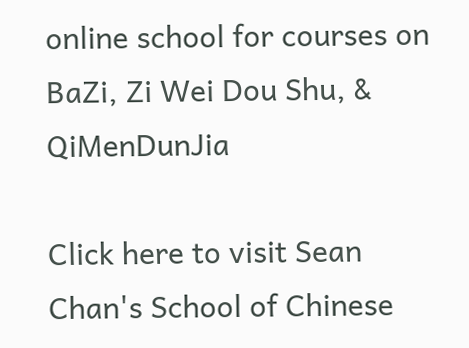online school for courses on BaZi, Zi Wei Dou Shu, & QiMenDunJia

Click here to visit Sean Chan's School of Chinese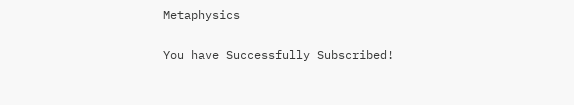Metaphysics

You have Successfully Subscribed!